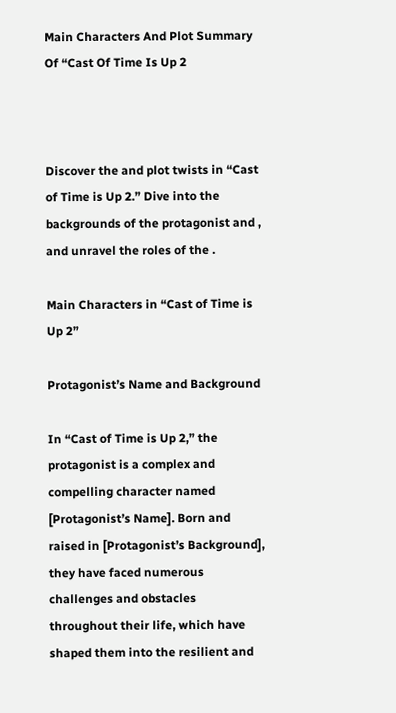Main Characters And Plot Summary Of “Cast Of Time Is Up 2



Discover the and plot twists in “Cast of Time is Up 2.” Dive into the backgrounds of the protagonist and , and unravel the roles of the .

Main Characters in “Cast of Time is Up 2”

Protagonist’s Name and Background

In “Cast of Time is Up 2,” the protagonist is a complex and compelling character named [Protagonist’s Name]. Born and raised in [Protagonist’s Background], they have faced numerous challenges and obstacles throughout their life, which have shaped them into the resilient and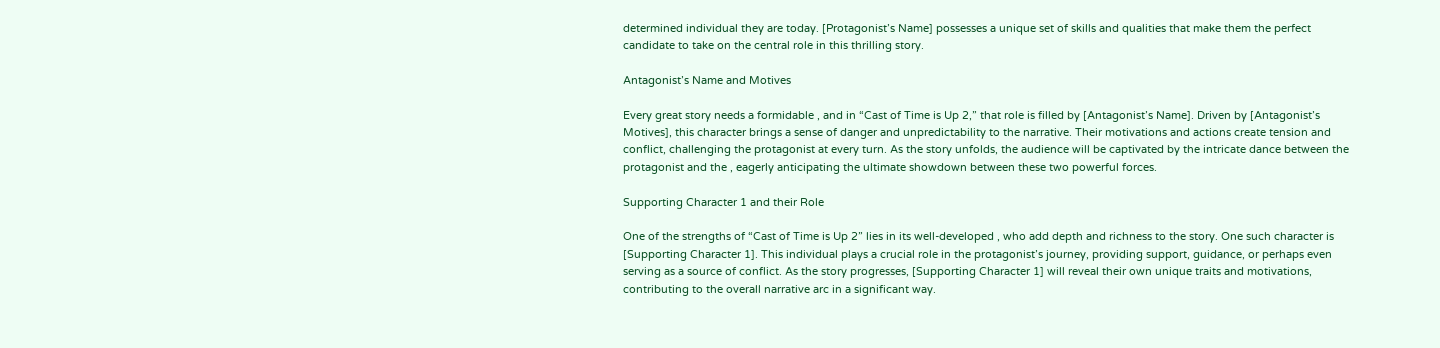determined individual they are today. [Protagonist’s Name] possesses a unique set of skills and qualities that make them the perfect candidate to take on the central role in this thrilling story.

Antagonist’s Name and Motives

Every great story needs a formidable , and in “Cast of Time is Up 2,” that role is filled by [Antagonist’s Name]. Driven by [Antagonist’s Motives], this character brings a sense of danger and unpredictability to the narrative. Their motivations and actions create tension and conflict, challenging the protagonist at every turn. As the story unfolds, the audience will be captivated by the intricate dance between the protagonist and the , eagerly anticipating the ultimate showdown between these two powerful forces.

Supporting Character 1 and their Role

One of the strengths of “Cast of Time is Up 2” lies in its well-developed , who add depth and richness to the story. One such character is [Supporting Character 1]. This individual plays a crucial role in the protagonist’s journey, providing support, guidance, or perhaps even serving as a source of conflict. As the story progresses, [Supporting Character 1] will reveal their own unique traits and motivations, contributing to the overall narrative arc in a significant way.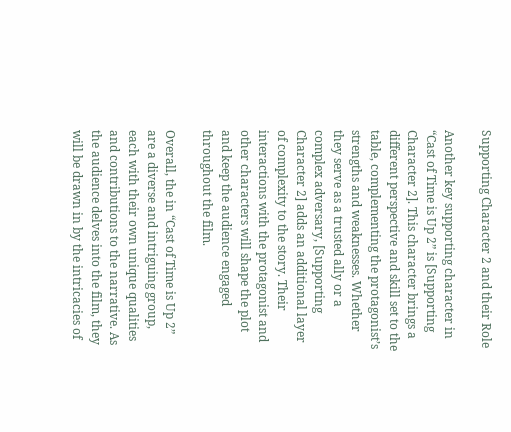Supporting Character 2 and their Role

Another key supporting character in “Cast of Time is Up 2” is [Supporting Character 2]. This character brings a different perspective and skill set to the table, complementing the protagonist’s strengths and weaknesses. Whether they serve as a trusted ally or a complex adversary, [Supporting Character 2] adds an additional layer of complexity to the story. Their interactions with the protagonist and other characters will shape the plot and keep the audience engaged throughout the film.

Overall, the in “Cast of Time is Up 2” are a diverse and intriguing group, each with their own unique qualities and contributions to the narrative. As the audience delves into the film, they will be drawn in by the intricacies of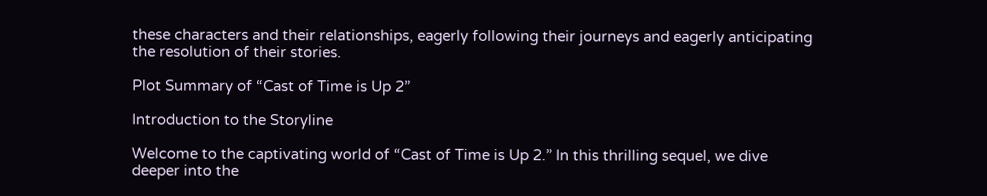these characters and their relationships, eagerly following their journeys and eagerly anticipating the resolution of their stories.

Plot Summary of “Cast of Time is Up 2”

Introduction to the Storyline

Welcome to the captivating world of “Cast of Time is Up 2.” In this thrilling sequel, we dive deeper into the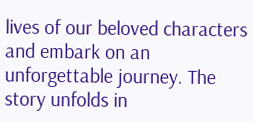lives of our beloved characters and embark on an unforgettable journey. The story unfolds in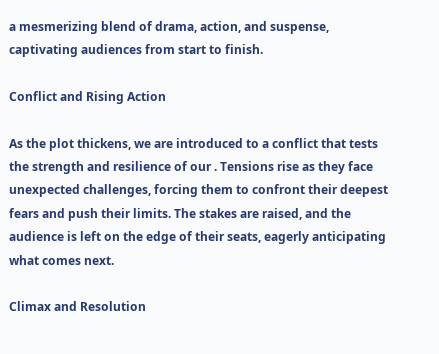a mesmerizing blend of drama, action, and suspense, captivating audiences from start to finish.

Conflict and Rising Action

As the plot thickens, we are introduced to a conflict that tests the strength and resilience of our . Tensions rise as they face unexpected challenges, forcing them to confront their deepest fears and push their limits. The stakes are raised, and the audience is left on the edge of their seats, eagerly anticipating what comes next.

Climax and Resolution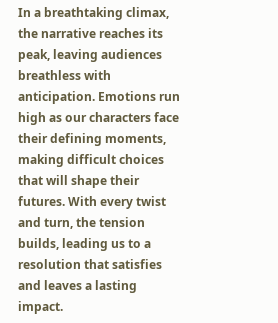In a breathtaking climax, the narrative reaches its peak, leaving audiences breathless with anticipation. Emotions run high as our characters face their defining moments, making difficult choices that will shape their futures. With every twist and turn, the tension builds, leading us to a resolution that satisfies and leaves a lasting impact.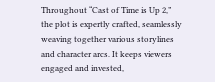Throughout “Cast of Time is Up 2,” the plot is expertly crafted, seamlessly weaving together various storylines and character arcs. It keeps viewers engaged and invested,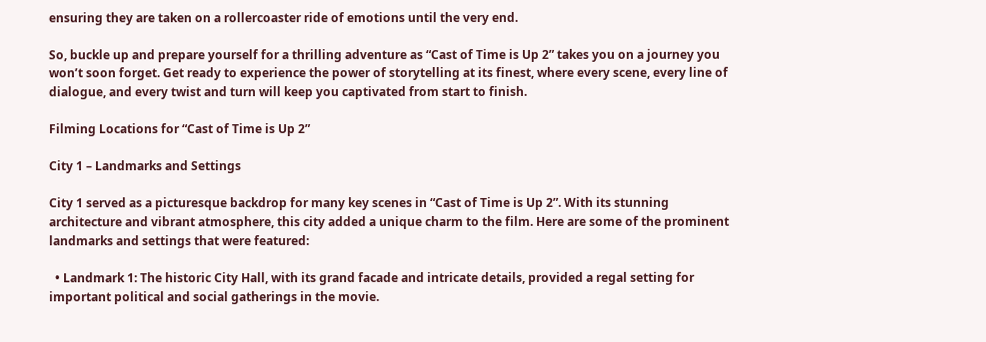ensuring they are taken on a rollercoaster ride of emotions until the very end.

So, buckle up and prepare yourself for a thrilling adventure as “Cast of Time is Up 2” takes you on a journey you won’t soon forget. Get ready to experience the power of storytelling at its finest, where every scene, every line of dialogue, and every twist and turn will keep you captivated from start to finish.

Filming Locations for “Cast of Time is Up 2”

City 1 – Landmarks and Settings

City 1 served as a picturesque backdrop for many key scenes in “Cast of Time is Up 2”. With its stunning architecture and vibrant atmosphere, this city added a unique charm to the film. Here are some of the prominent landmarks and settings that were featured:

  • Landmark 1: The historic City Hall, with its grand facade and intricate details, provided a regal setting for important political and social gatherings in the movie.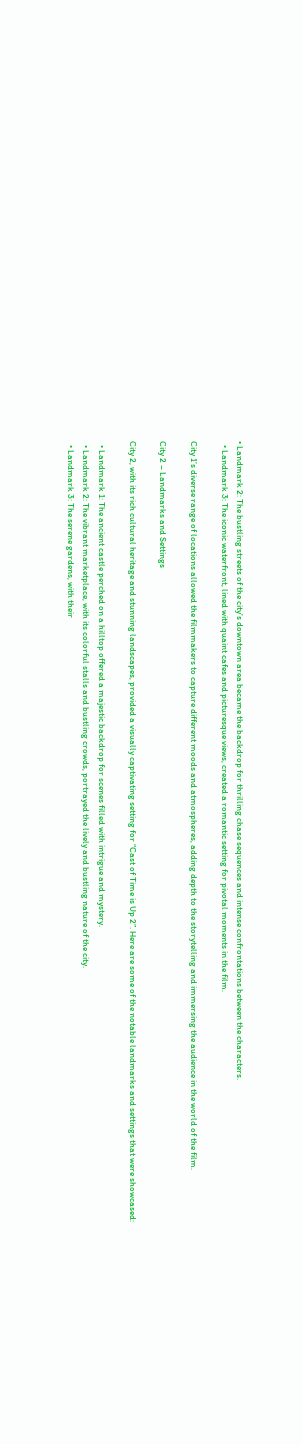• Landmark 2: The bustling streets of the city’s downtown area became the backdrop for thrilling chase sequences and intense confrontations between the characters.
  • Landmark 3: The iconic waterfront, lined with quaint cafes and picturesque views, created a romantic setting for pivotal moments in the film.

City 1’s diverse range of locations allowed the filmmakers to capture different moods and atmospheres, adding depth to the storytelling and immersing the audience in the world of the film.

City 2 – Landmarks and Settings

City 2, with its rich cultural heritage and stunning landscapes, provided a visually captivating setting for “Cast of Time is Up 2”. Here are some of the notable landmarks and settings that were showcased:

  • Landmark 1: The ancient castle perched on a hilltop offered a majestic backdrop for scenes filled with intrigue and mystery.
  • Landmark 2: The vibrant marketplace, with its colorful stalls and bustling crowds, portrayed the lively and bustling nature of the city.
  • Landmark 3: The serene gardens, with their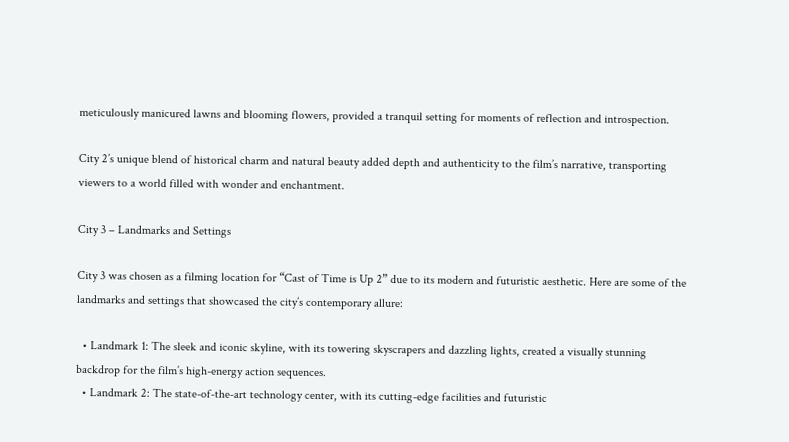meticulously manicured lawns and blooming flowers, provided a tranquil setting for moments of reflection and introspection.

City 2’s unique blend of historical charm and natural beauty added depth and authenticity to the film’s narrative, transporting viewers to a world filled with wonder and enchantment.

City 3 – Landmarks and Settings

City 3 was chosen as a filming location for “Cast of Time is Up 2” due to its modern and futuristic aesthetic. Here are some of the landmarks and settings that showcased the city’s contemporary allure:

  • Landmark 1: The sleek and iconic skyline, with its towering skyscrapers and dazzling lights, created a visually stunning backdrop for the film’s high-energy action sequences.
  • Landmark 2: The state-of-the-art technology center, with its cutting-edge facilities and futuristic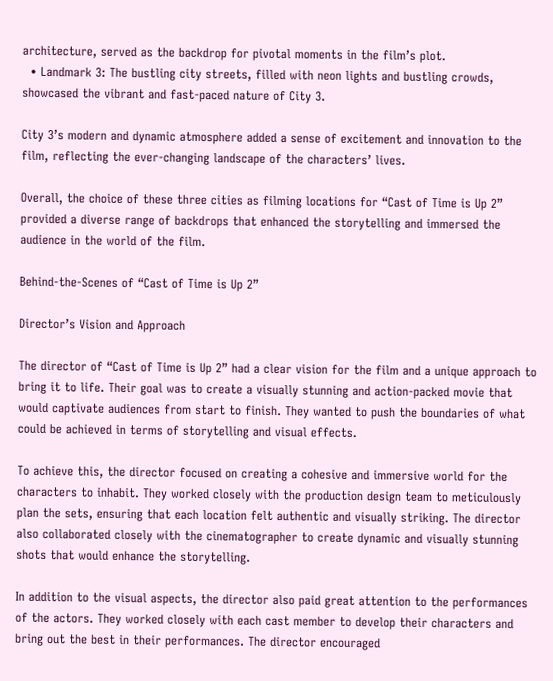architecture, served as the backdrop for pivotal moments in the film’s plot.
  • Landmark 3: The bustling city streets, filled with neon lights and bustling crowds, showcased the vibrant and fast-paced nature of City 3.

City 3’s modern and dynamic atmosphere added a sense of excitement and innovation to the film, reflecting the ever-changing landscape of the characters’ lives.

Overall, the choice of these three cities as filming locations for “Cast of Time is Up 2” provided a diverse range of backdrops that enhanced the storytelling and immersed the audience in the world of the film.

Behind-the-Scenes of “Cast of Time is Up 2”

Director’s Vision and Approach

The director of “Cast of Time is Up 2” had a clear vision for the film and a unique approach to bring it to life. Their goal was to create a visually stunning and action-packed movie that would captivate audiences from start to finish. They wanted to push the boundaries of what could be achieved in terms of storytelling and visual effects.

To achieve this, the director focused on creating a cohesive and immersive world for the characters to inhabit. They worked closely with the production design team to meticulously plan the sets, ensuring that each location felt authentic and visually striking. The director also collaborated closely with the cinematographer to create dynamic and visually stunning shots that would enhance the storytelling.

In addition to the visual aspects, the director also paid great attention to the performances of the actors. They worked closely with each cast member to develop their characters and bring out the best in their performances. The director encouraged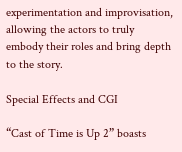experimentation and improvisation, allowing the actors to truly embody their roles and bring depth to the story.

Special Effects and CGI

“Cast of Time is Up 2” boasts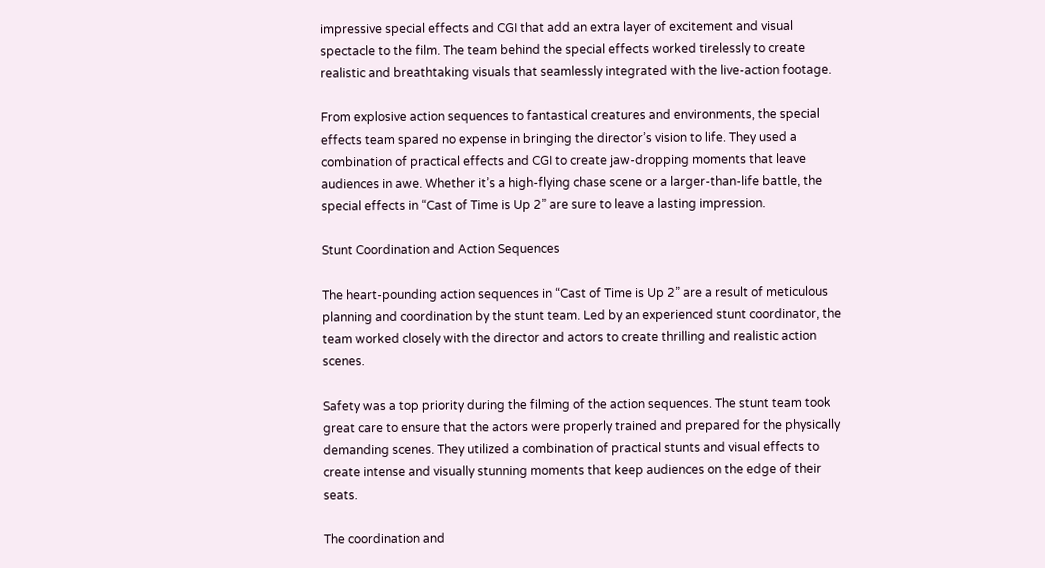impressive special effects and CGI that add an extra layer of excitement and visual spectacle to the film. The team behind the special effects worked tirelessly to create realistic and breathtaking visuals that seamlessly integrated with the live-action footage.

From explosive action sequences to fantastical creatures and environments, the special effects team spared no expense in bringing the director’s vision to life. They used a combination of practical effects and CGI to create jaw-dropping moments that leave audiences in awe. Whether it’s a high-flying chase scene or a larger-than-life battle, the special effects in “Cast of Time is Up 2” are sure to leave a lasting impression.

Stunt Coordination and Action Sequences

The heart-pounding action sequences in “Cast of Time is Up 2” are a result of meticulous planning and coordination by the stunt team. Led by an experienced stunt coordinator, the team worked closely with the director and actors to create thrilling and realistic action scenes.

Safety was a top priority during the filming of the action sequences. The stunt team took great care to ensure that the actors were properly trained and prepared for the physically demanding scenes. They utilized a combination of practical stunts and visual effects to create intense and visually stunning moments that keep audiences on the edge of their seats.

The coordination and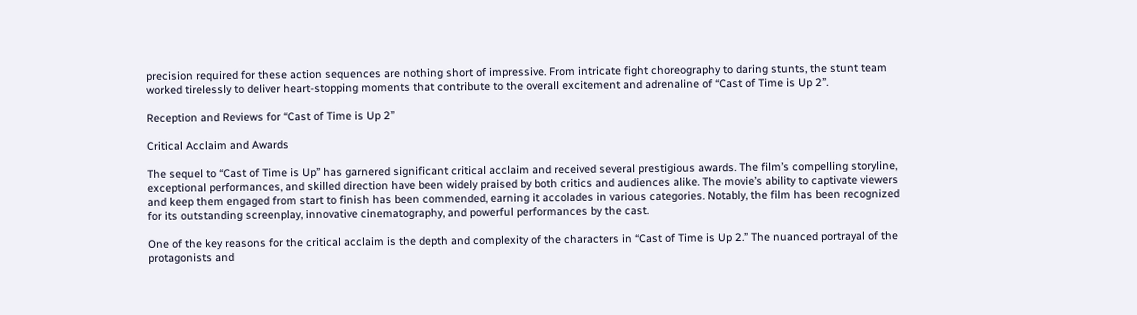precision required for these action sequences are nothing short of impressive. From intricate fight choreography to daring stunts, the stunt team worked tirelessly to deliver heart-stopping moments that contribute to the overall excitement and adrenaline of “Cast of Time is Up 2”.

Reception and Reviews for “Cast of Time is Up 2”

Critical Acclaim and Awards

The sequel to “Cast of Time is Up” has garnered significant critical acclaim and received several prestigious awards. The film’s compelling storyline, exceptional performances, and skilled direction have been widely praised by both critics and audiences alike. The movie’s ability to captivate viewers and keep them engaged from start to finish has been commended, earning it accolades in various categories. Notably, the film has been recognized for its outstanding screenplay, innovative cinematography, and powerful performances by the cast.

One of the key reasons for the critical acclaim is the depth and complexity of the characters in “Cast of Time is Up 2.” The nuanced portrayal of the protagonists and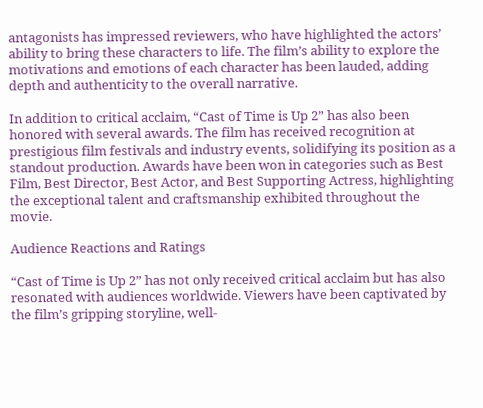antagonists has impressed reviewers, who have highlighted the actors’ ability to bring these characters to life. The film’s ability to explore the motivations and emotions of each character has been lauded, adding depth and authenticity to the overall narrative.

In addition to critical acclaim, “Cast of Time is Up 2” has also been honored with several awards. The film has received recognition at prestigious film festivals and industry events, solidifying its position as a standout production. Awards have been won in categories such as Best Film, Best Director, Best Actor, and Best Supporting Actress, highlighting the exceptional talent and craftsmanship exhibited throughout the movie.

Audience Reactions and Ratings

“Cast of Time is Up 2” has not only received critical acclaim but has also resonated with audiences worldwide. Viewers have been captivated by the film’s gripping storyline, well-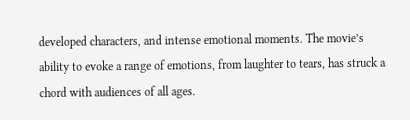developed characters, and intense emotional moments. The movie’s ability to evoke a range of emotions, from laughter to tears, has struck a chord with audiences of all ages.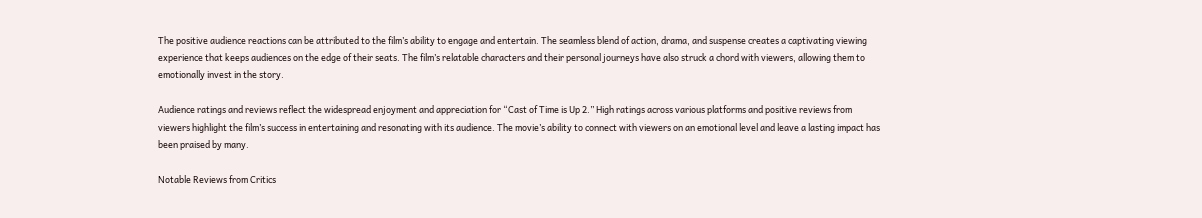The positive audience reactions can be attributed to the film’s ability to engage and entertain. The seamless blend of action, drama, and suspense creates a captivating viewing experience that keeps audiences on the edge of their seats. The film’s relatable characters and their personal journeys have also struck a chord with viewers, allowing them to emotionally invest in the story.

Audience ratings and reviews reflect the widespread enjoyment and appreciation for “Cast of Time is Up 2.” High ratings across various platforms and positive reviews from viewers highlight the film’s success in entertaining and resonating with its audience. The movie’s ability to connect with viewers on an emotional level and leave a lasting impact has been praised by many.

Notable Reviews from Critics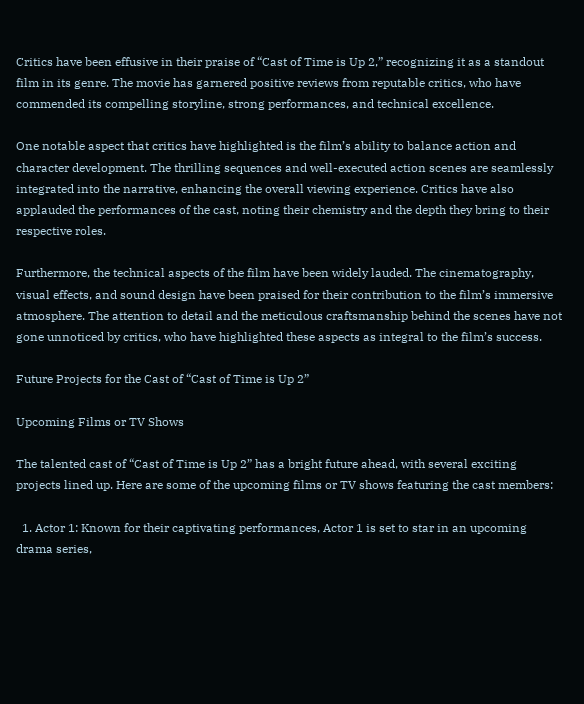Critics have been effusive in their praise of “Cast of Time is Up 2,” recognizing it as a standout film in its genre. The movie has garnered positive reviews from reputable critics, who have commended its compelling storyline, strong performances, and technical excellence.

One notable aspect that critics have highlighted is the film’s ability to balance action and character development. The thrilling sequences and well-executed action scenes are seamlessly integrated into the narrative, enhancing the overall viewing experience. Critics have also applauded the performances of the cast, noting their chemistry and the depth they bring to their respective roles.

Furthermore, the technical aspects of the film have been widely lauded. The cinematography, visual effects, and sound design have been praised for their contribution to the film’s immersive atmosphere. The attention to detail and the meticulous craftsmanship behind the scenes have not gone unnoticed by critics, who have highlighted these aspects as integral to the film’s success.

Future Projects for the Cast of “Cast of Time is Up 2”

Upcoming Films or TV Shows

The talented cast of “Cast of Time is Up 2” has a bright future ahead, with several exciting projects lined up. Here are some of the upcoming films or TV shows featuring the cast members:

  1. Actor 1: Known for their captivating performances, Actor 1 is set to star in an upcoming drama series,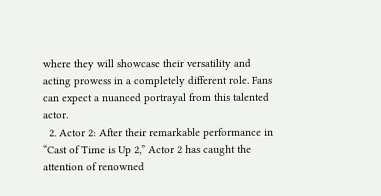where they will showcase their versatility and acting prowess in a completely different role. Fans can expect a nuanced portrayal from this talented actor.
  2. Actor 2: After their remarkable performance in “Cast of Time is Up 2,” Actor 2 has caught the attention of renowned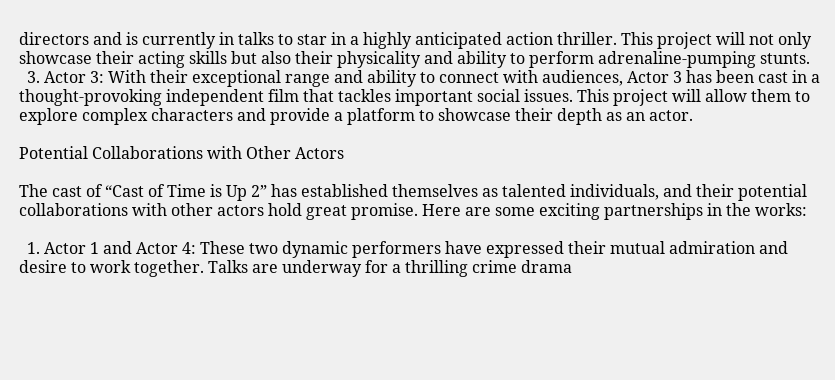directors and is currently in talks to star in a highly anticipated action thriller. This project will not only showcase their acting skills but also their physicality and ability to perform adrenaline-pumping stunts.
  3. Actor 3: With their exceptional range and ability to connect with audiences, Actor 3 has been cast in a thought-provoking independent film that tackles important social issues. This project will allow them to explore complex characters and provide a platform to showcase their depth as an actor.

Potential Collaborations with Other Actors

The cast of “Cast of Time is Up 2” has established themselves as talented individuals, and their potential collaborations with other actors hold great promise. Here are some exciting partnerships in the works:

  1. Actor 1 and Actor 4: These two dynamic performers have expressed their mutual admiration and desire to work together. Talks are underway for a thrilling crime drama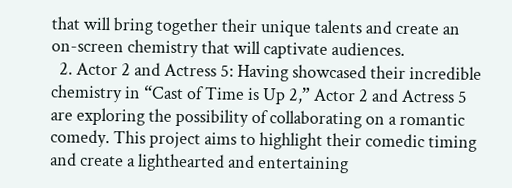that will bring together their unique talents and create an on-screen chemistry that will captivate audiences.
  2. Actor 2 and Actress 5: Having showcased their incredible chemistry in “Cast of Time is Up 2,” Actor 2 and Actress 5 are exploring the possibility of collaborating on a romantic comedy. This project aims to highlight their comedic timing and create a lighthearted and entertaining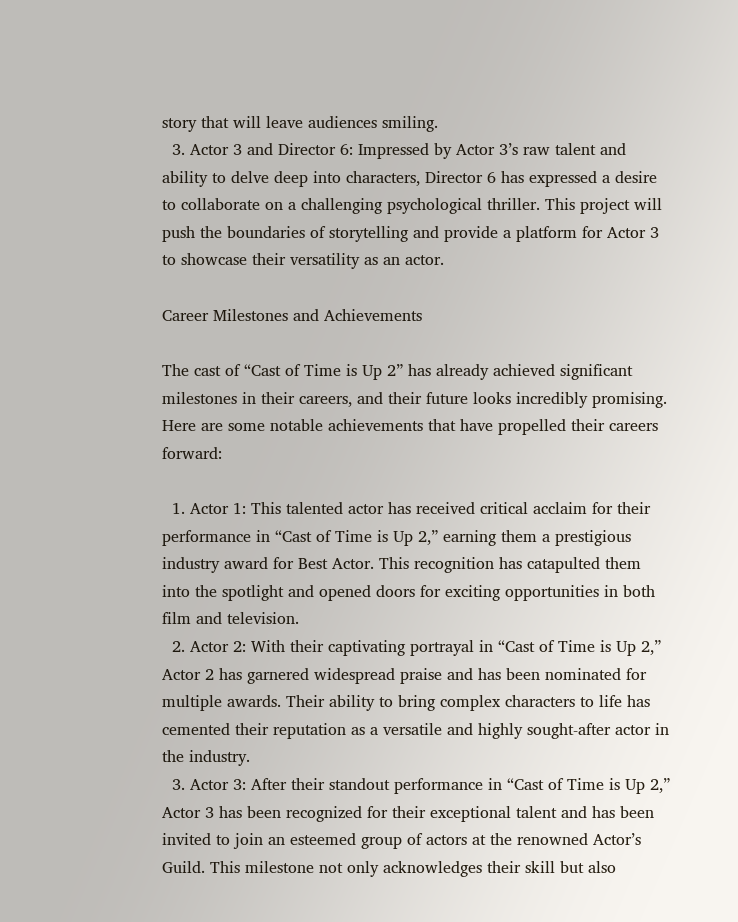story that will leave audiences smiling.
  3. Actor 3 and Director 6: Impressed by Actor 3’s raw talent and ability to delve deep into characters, Director 6 has expressed a desire to collaborate on a challenging psychological thriller. This project will push the boundaries of storytelling and provide a platform for Actor 3 to showcase their versatility as an actor.

Career Milestones and Achievements

The cast of “Cast of Time is Up 2” has already achieved significant milestones in their careers, and their future looks incredibly promising. Here are some notable achievements that have propelled their careers forward:

  1. Actor 1: This talented actor has received critical acclaim for their performance in “Cast of Time is Up 2,” earning them a prestigious industry award for Best Actor. This recognition has catapulted them into the spotlight and opened doors for exciting opportunities in both film and television.
  2. Actor 2: With their captivating portrayal in “Cast of Time is Up 2,” Actor 2 has garnered widespread praise and has been nominated for multiple awards. Their ability to bring complex characters to life has cemented their reputation as a versatile and highly sought-after actor in the industry.
  3. Actor 3: After their standout performance in “Cast of Time is Up 2,” Actor 3 has been recognized for their exceptional talent and has been invited to join an esteemed group of actors at the renowned Actor’s Guild. This milestone not only acknowledges their skill but also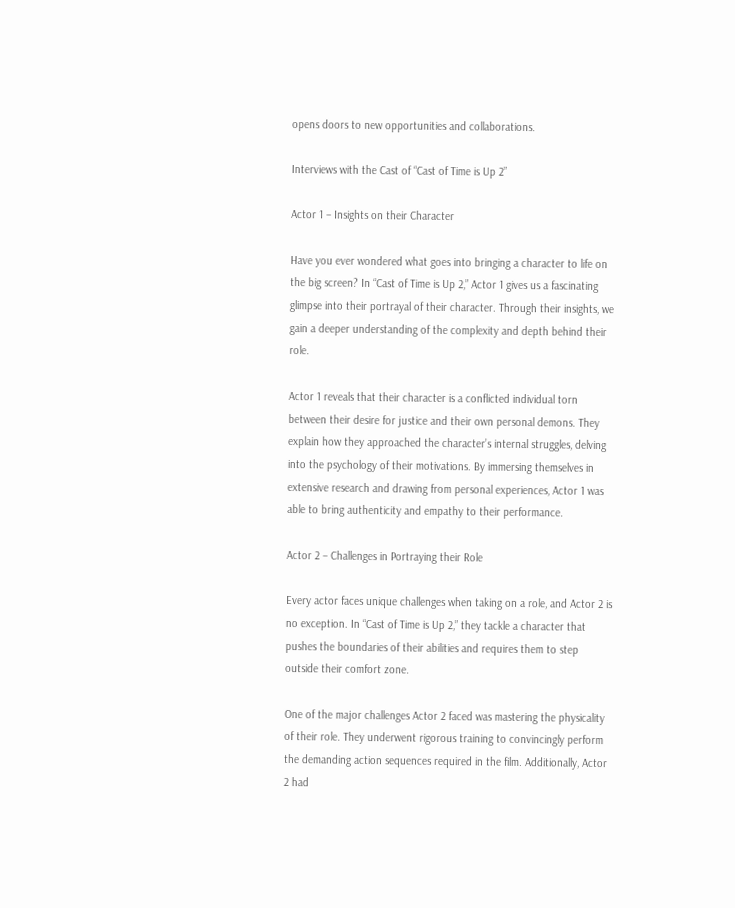opens doors to new opportunities and collaborations.

Interviews with the Cast of “Cast of Time is Up 2”

Actor 1 – Insights on their Character

Have you ever wondered what goes into bringing a character to life on the big screen? In “Cast of Time is Up 2,” Actor 1 gives us a fascinating glimpse into their portrayal of their character. Through their insights, we gain a deeper understanding of the complexity and depth behind their role.

Actor 1 reveals that their character is a conflicted individual torn between their desire for justice and their own personal demons. They explain how they approached the character’s internal struggles, delving into the psychology of their motivations. By immersing themselves in extensive research and drawing from personal experiences, Actor 1 was able to bring authenticity and empathy to their performance.

Actor 2 – Challenges in Portraying their Role

Every actor faces unique challenges when taking on a role, and Actor 2 is no exception. In “Cast of Time is Up 2,” they tackle a character that pushes the boundaries of their abilities and requires them to step outside their comfort zone.

One of the major challenges Actor 2 faced was mastering the physicality of their role. They underwent rigorous training to convincingly perform the demanding action sequences required in the film. Additionally, Actor 2 had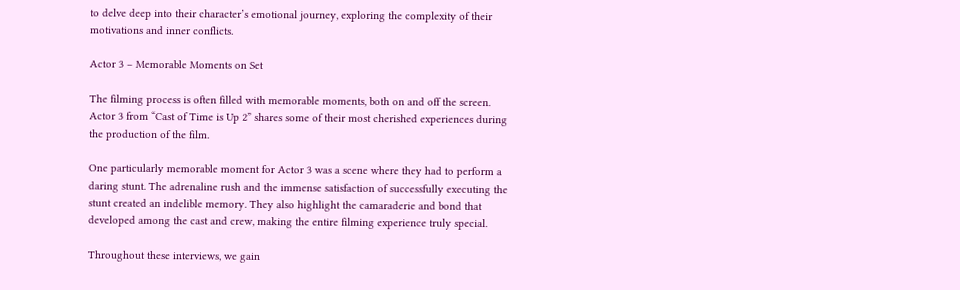to delve deep into their character’s emotional journey, exploring the complexity of their motivations and inner conflicts.

Actor 3 – Memorable Moments on Set

The filming process is often filled with memorable moments, both on and off the screen. Actor 3 from “Cast of Time is Up 2” shares some of their most cherished experiences during the production of the film.

One particularly memorable moment for Actor 3 was a scene where they had to perform a daring stunt. The adrenaline rush and the immense satisfaction of successfully executing the stunt created an indelible memory. They also highlight the camaraderie and bond that developed among the cast and crew, making the entire filming experience truly special.

Throughout these interviews, we gain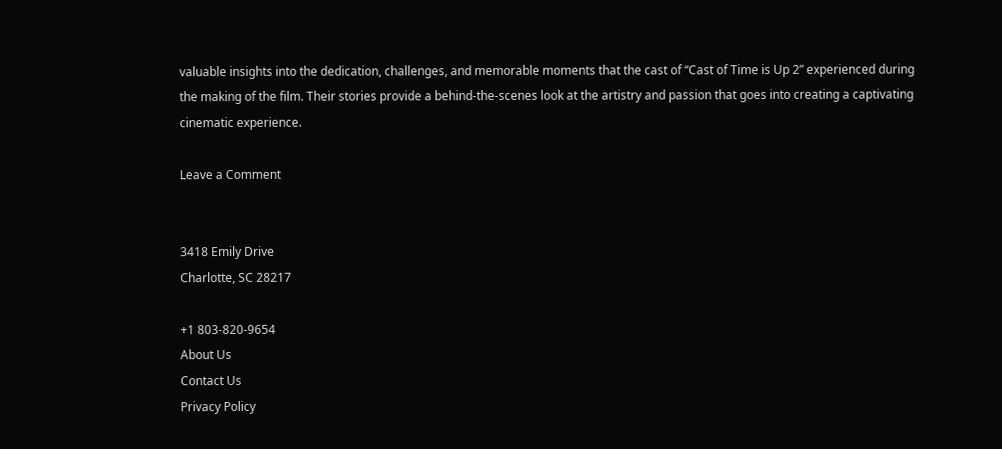valuable insights into the dedication, challenges, and memorable moments that the cast of “Cast of Time is Up 2” experienced during the making of the film. Their stories provide a behind-the-scenes look at the artistry and passion that goes into creating a captivating cinematic experience.

Leave a Comment


3418 Emily Drive
Charlotte, SC 28217

+1 803-820-9654
About Us
Contact Us
Privacy Policy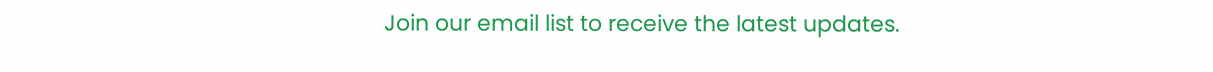Join our email list to receive the latest updates.